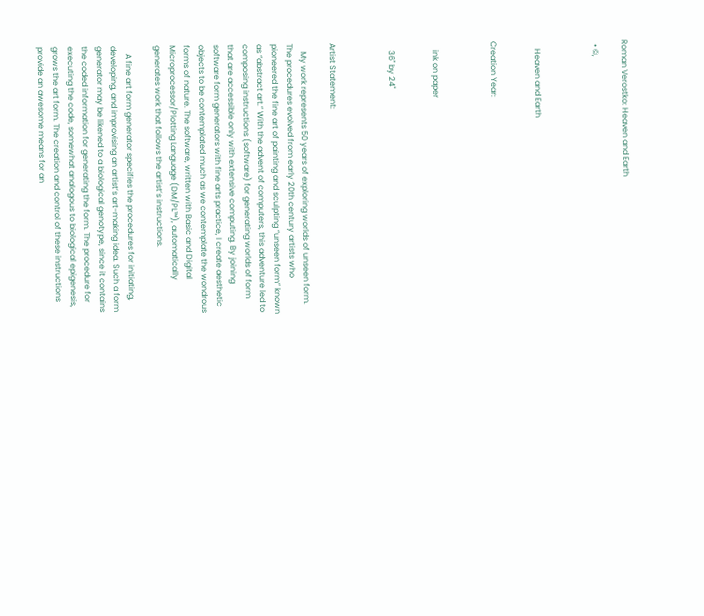Roman Verostko: Heaven and Earth

  • ©,



    Heaven and Earth


Creation Year:



    ink on paper


    36" by 24"



Artist Statement:

    My work represents 50 years of exploring worlds of unseen form. The procedures evolved from early 20th century artists who pioneered the fine art of painting and sculpting “unseen form” known as “abstract art.” With the advent of computers, this adventure led to composing instructions (software) for generating worlds of form that are accessible only with extensive computing. By joining software form generators with fine arts practice, I create aesthetic objects to be contemplated much as we contemplate the wondrous forms of nature. The software, written with Basic and Digital Microprocessor/Plotting Language (DM/PL™), automatically generates work that follows the artist’s instructions.

    A fine art form generator specifies the procedures for initiating, developing, and improvising an artist’s art-making idea. Such a form generator may be likened to a biological genotype, since it contains the coded information for generating the form. The procedure for executing the code, somewhat analogous to biological epigenesis, grows the art form. The creation and control of these instructions provide an awesome means for an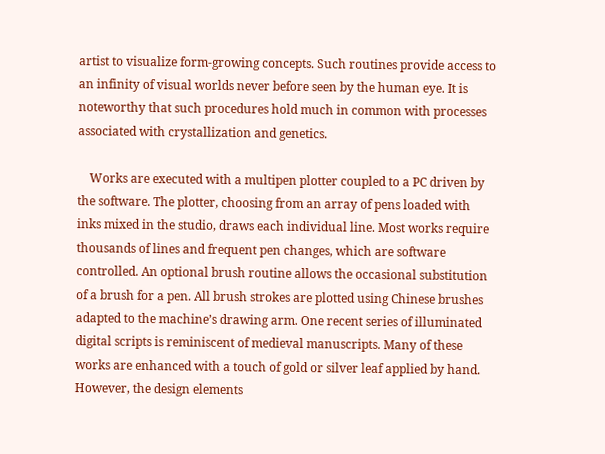artist to visualize form-growing concepts. Such routines provide access to an infinity of visual worlds never before seen by the human eye. It is noteworthy that such procedures hold much in common with processes associated with crystallization and genetics.

    Works are executed with a multipen plotter coupled to a PC driven by the software. The plotter, choosing from an array of pens loaded with inks mixed in the studio, draws each individual line. Most works require thousands of lines and frequent pen changes, which are software controlled. An optional brush routine allows the occasional substitution of a brush for a pen. All brush strokes are plotted using Chinese brushes adapted to the machine’s drawing arm. One recent series of illuminated digital scripts is reminiscent of medieval manuscripts. Many of these works are enhanced with a touch of gold or silver leaf applied by hand. However, the design elements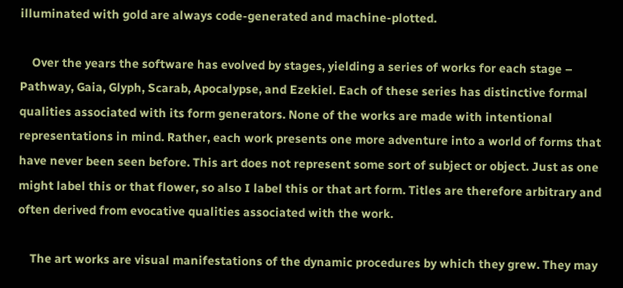illuminated with gold are always code-generated and machine-plotted.

    Over the years the software has evolved by stages, yielding a series of works for each stage – Pathway, Gaia, Glyph, Scarab, Apocalypse, and Ezekiel. Each of these series has distinctive formal qualities associated with its form generators. None of the works are made with intentional representations in mind. Rather, each work presents one more adventure into a world of forms that have never been seen before. This art does not represent some sort of subject or object. Just as one might label this or that flower, so also I label this or that art form. Titles are therefore arbitrary and often derived from evocative qualities associated with the work.

    The art works are visual manifestations of the dynamic procedures by which they grew. They may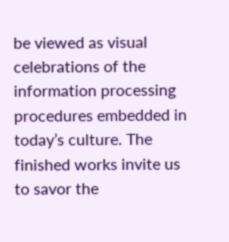be viewed as visual celebrations of the information processing procedures embedded in today’s culture. The finished works invite us to savor the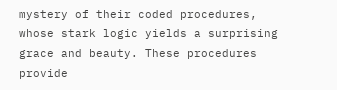mystery of their coded procedures, whose stark logic yields a surprising grace and beauty. These procedures provide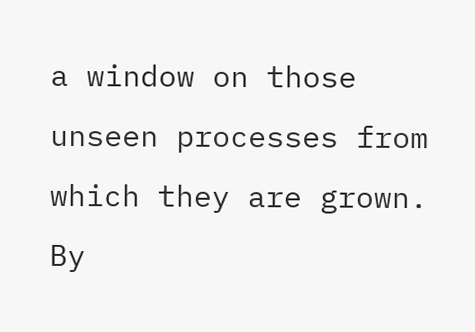a window on those unseen processes from which they are grown. By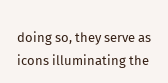doing so, they serve as icons illuminating the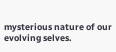mysterious nature of our evolving selves.